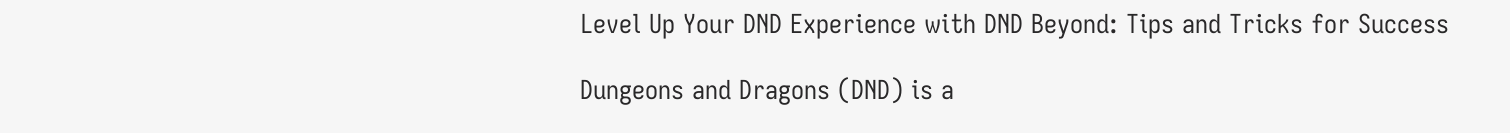Level Up Your DND Experience with DND Beyond: Tips and Tricks for Success

Dungeons and Dragons (DND) is a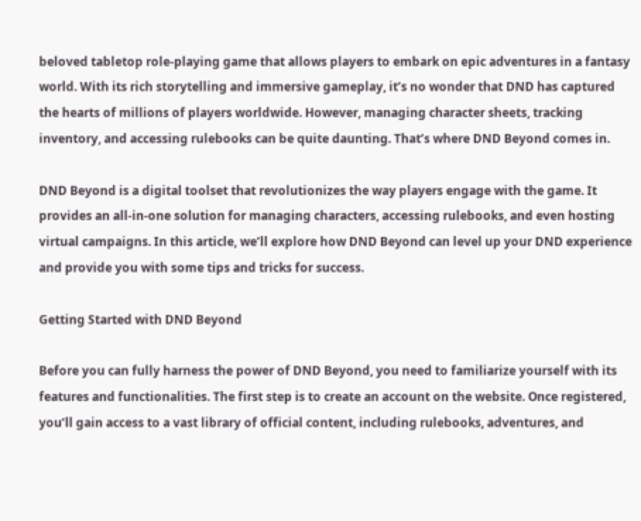beloved tabletop role-playing game that allows players to embark on epic adventures in a fantasy world. With its rich storytelling and immersive gameplay, it’s no wonder that DND has captured the hearts of millions of players worldwide. However, managing character sheets, tracking inventory, and accessing rulebooks can be quite daunting. That’s where DND Beyond comes in.

DND Beyond is a digital toolset that revolutionizes the way players engage with the game. It provides an all-in-one solution for managing characters, accessing rulebooks, and even hosting virtual campaigns. In this article, we’ll explore how DND Beyond can level up your DND experience and provide you with some tips and tricks for success.

Getting Started with DND Beyond

Before you can fully harness the power of DND Beyond, you need to familiarize yourself with its features and functionalities. The first step is to create an account on the website. Once registered, you’ll gain access to a vast library of official content, including rulebooks, adventures, and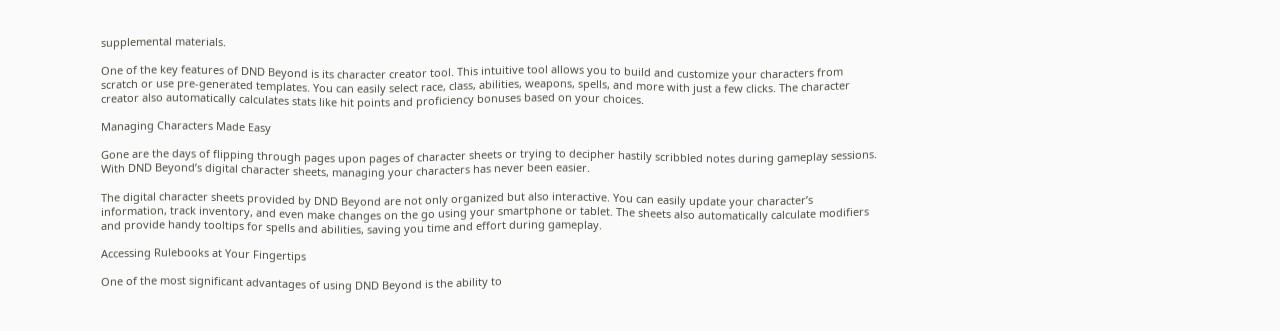supplemental materials.

One of the key features of DND Beyond is its character creator tool. This intuitive tool allows you to build and customize your characters from scratch or use pre-generated templates. You can easily select race, class, abilities, weapons, spells, and more with just a few clicks. The character creator also automatically calculates stats like hit points and proficiency bonuses based on your choices.

Managing Characters Made Easy

Gone are the days of flipping through pages upon pages of character sheets or trying to decipher hastily scribbled notes during gameplay sessions. With DND Beyond’s digital character sheets, managing your characters has never been easier.

The digital character sheets provided by DND Beyond are not only organized but also interactive. You can easily update your character’s information, track inventory, and even make changes on the go using your smartphone or tablet. The sheets also automatically calculate modifiers and provide handy tooltips for spells and abilities, saving you time and effort during gameplay.

Accessing Rulebooks at Your Fingertips

One of the most significant advantages of using DND Beyond is the ability to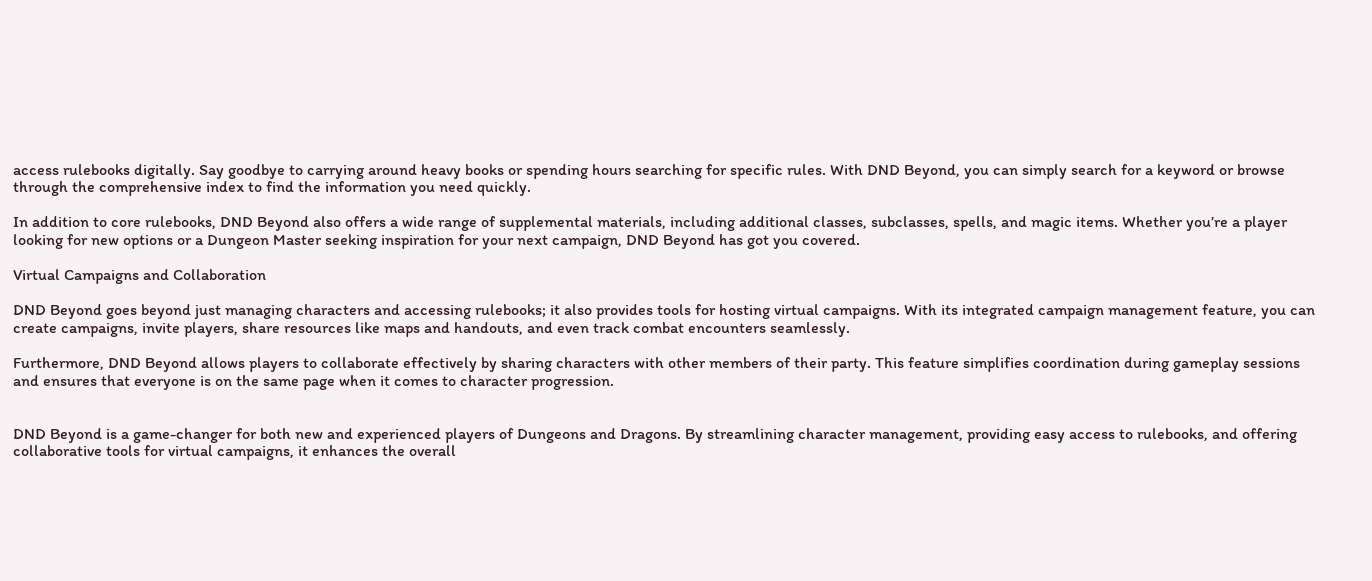access rulebooks digitally. Say goodbye to carrying around heavy books or spending hours searching for specific rules. With DND Beyond, you can simply search for a keyword or browse through the comprehensive index to find the information you need quickly.

In addition to core rulebooks, DND Beyond also offers a wide range of supplemental materials, including additional classes, subclasses, spells, and magic items. Whether you’re a player looking for new options or a Dungeon Master seeking inspiration for your next campaign, DND Beyond has got you covered.

Virtual Campaigns and Collaboration

DND Beyond goes beyond just managing characters and accessing rulebooks; it also provides tools for hosting virtual campaigns. With its integrated campaign management feature, you can create campaigns, invite players, share resources like maps and handouts, and even track combat encounters seamlessly.

Furthermore, DND Beyond allows players to collaborate effectively by sharing characters with other members of their party. This feature simplifies coordination during gameplay sessions and ensures that everyone is on the same page when it comes to character progression.


DND Beyond is a game-changer for both new and experienced players of Dungeons and Dragons. By streamlining character management, providing easy access to rulebooks, and offering collaborative tools for virtual campaigns, it enhances the overall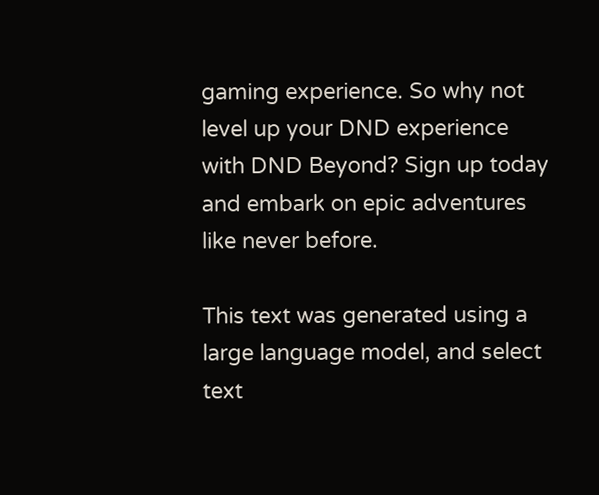gaming experience. So why not level up your DND experience with DND Beyond? Sign up today and embark on epic adventures like never before.

This text was generated using a large language model, and select text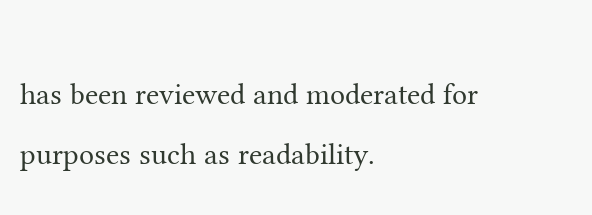has been reviewed and moderated for purposes such as readability.